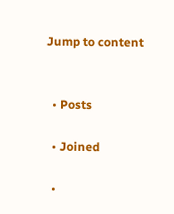Jump to content


  • Posts

  • Joined

  •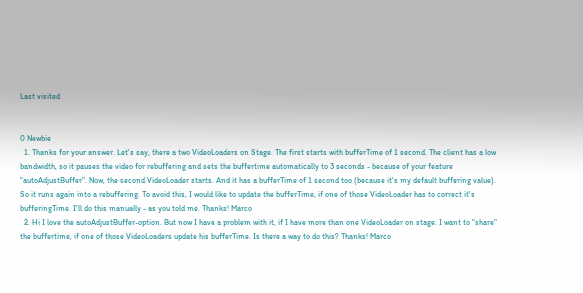Last visited


0 Newbie
  1. Thanks for your answer. Let's say, there a two VideoLoaders on Stage. The first starts with bufferTime of 1 second. The client has a low bandwidth, so it pauses the video for rebuffering and sets the buffertime automatically to 3 seconds - because of your feature "autoAdjustBuffer". Now, the second VideoLoader starts. And it has a bufferTime of 1 second too (because it's my default buffering value). So it runs again into a rebuffering. To avoid this, I would like to update the bufferTime, if one of those VideoLoader has to correct it's bufferingTime. I'll do this manually - as you told me. Thanks! Marco
  2. Hi I love the autoAdjustBuffer-option. But now I have a problem with it, if I have more than one VideoLoader on stage. I want to "share" the buffertime, if one of those VideoLoaders update his bufferTime. Is there a way to do this? Thanks! Marco